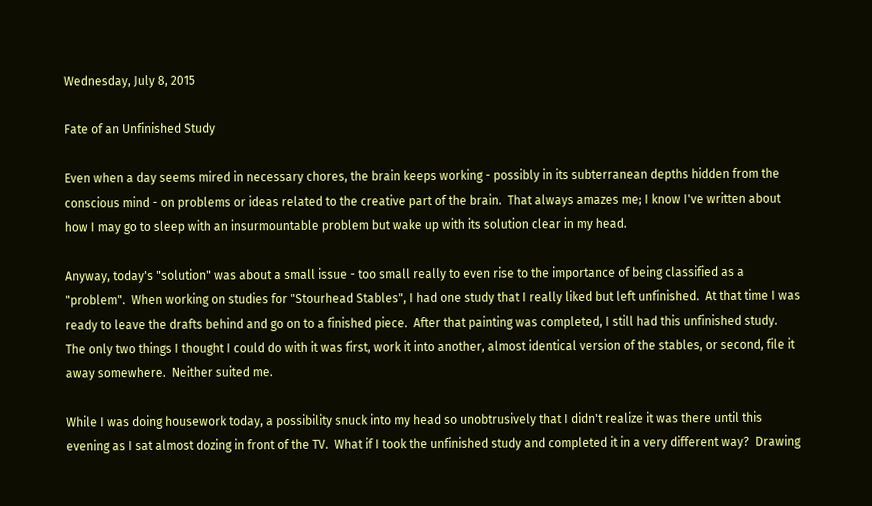Wednesday, July 8, 2015

Fate of an Unfinished Study

Even when a day seems mired in necessary chores, the brain keeps working - possibly in its subterranean depths hidden from the conscious mind - on problems or ideas related to the creative part of the brain.  That always amazes me; I know I've written about how I may go to sleep with an insurmountable problem but wake up with its solution clear in my head.

Anyway, today's "solution" was about a small issue - too small really to even rise to the importance of being classified as a "problem".  When working on studies for "Stourhead Stables", I had one study that I really liked but left unfinished.  At that time I was ready to leave the drafts behind and go on to a finished piece.  After that painting was completed, I still had this unfinished study.  The only two things I thought I could do with it was first, work it into another, almost identical version of the stables, or second, file it away somewhere.  Neither suited me.

While I was doing housework today, a possibility snuck into my head so unobtrusively that I didn't realize it was there until this evening as I sat almost dozing in front of the TV.  What if I took the unfinished study and completed it in a very different way?  Drawing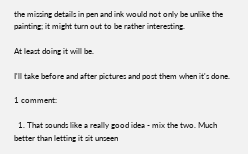the missing details in pen and ink would not only be unlike the painting; it might turn out to be rather interesting.

At least doing it will be.

I'll take before and after pictures and post them when it's done.

1 comment:

  1. That sounds like a really good idea - mix the two. Much better than letting it sit unseen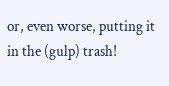or, even worse, putting it in the (gulp) trash!